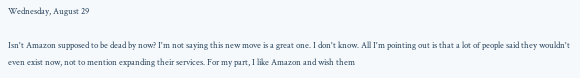Wednesday, August 29

Isn't Amazon supposed to be dead by now? I'm not saying this new move is a great one. I don't know. All I'm pointing out is that a lot of people said they wouldn't even exist now, not to mention expanding their services. For my part, I like Amazon and wish them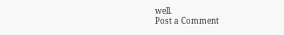well.
Post a Comment